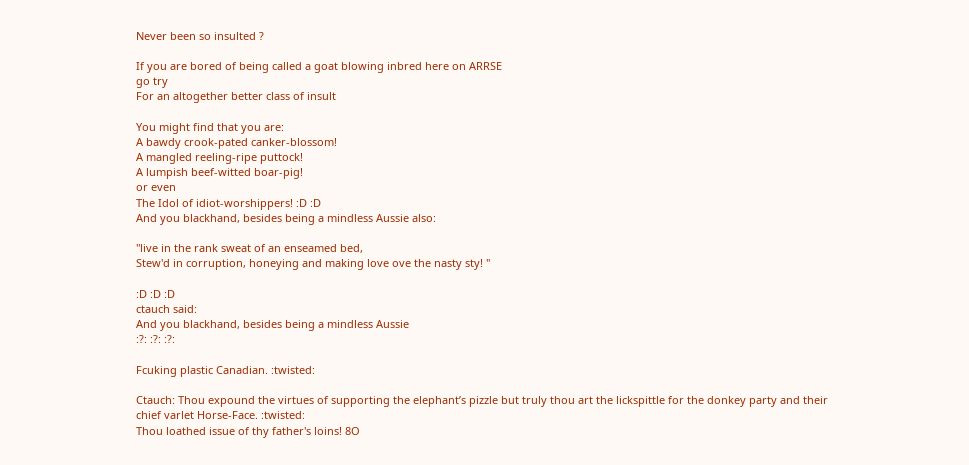Never been so insulted ?

If you are bored of being called a goat blowing inbred here on ARRSE
go try
For an altogether better class of insult

You might find that you are:
A bawdy crook-pated canker-blossom!
A mangled reeling-ripe puttock!
A lumpish beef-witted boar-pig!
or even
The Idol of idiot-worshippers! :D :D
And you blackhand, besides being a mindless Aussie also:

"live in the rank sweat of an enseamed bed,
Stew'd in corruption, honeying and making love ove the nasty sty! "

:D :D :D
ctauch said:
And you blackhand, besides being a mindless Aussie
:?: :?: :?:

Fcuking plastic Canadian. :twisted:

Ctauch: Thou expound the virtues of supporting the elephant’s pizzle but truly thou art the lickspittle for the donkey party and their chief varlet Horse-Face. :twisted:
Thou loathed issue of thy father's loins! 8O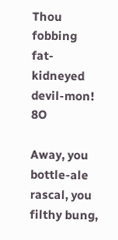Thou fobbing fat-kidneyed devil-mon! 8O

Away, you bottle-ale rascal, you filthy bung,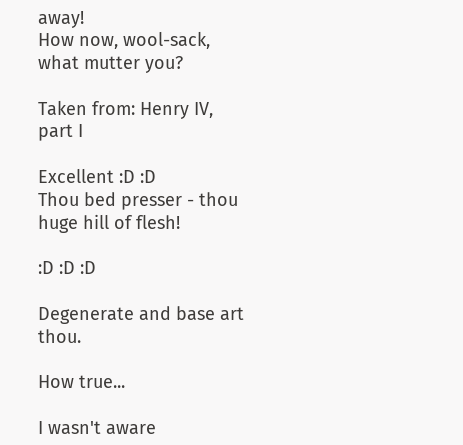away!
How now, wool-sack, what mutter you?

Taken from: Henry IV, part I

Excellent :D :D
Thou bed presser - thou huge hill of flesh!

:D :D :D

Degenerate and base art thou.

How true...

I wasn't aware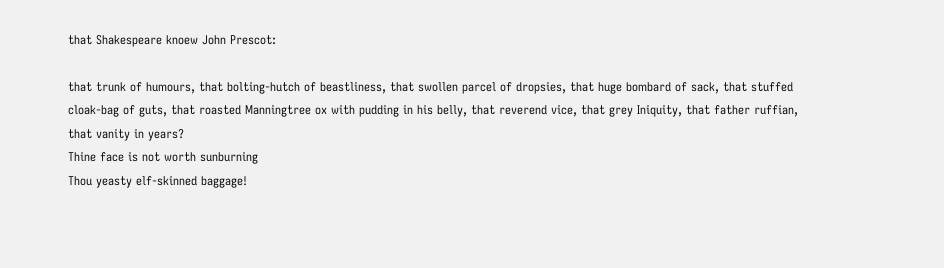that Shakespeare knoew John Prescot:

that trunk of humours, that bolting-hutch of beastliness, that swollen parcel of dropsies, that huge bombard of sack, that stuffed cloak-bag of guts, that roasted Manningtree ox with pudding in his belly, that reverend vice, that grey Iniquity, that father ruffian, that vanity in years?
Thine face is not worth sunburning
Thou yeasty elf-skinned baggage!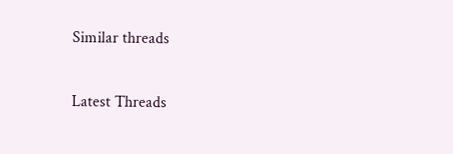Similar threads

Latest Threads